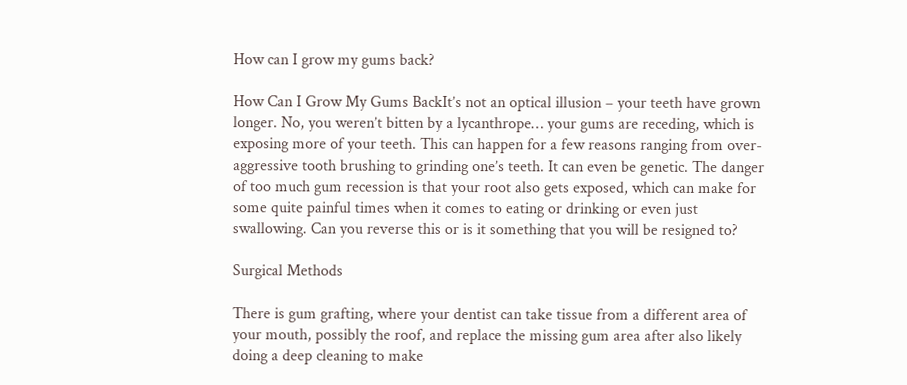How can I grow my gums back?

How Can I Grow My Gums BackIt’s not an optical illusion – your teeth have grown longer. No, you weren’t bitten by a lycanthrope… your gums are receding, which is exposing more of your teeth. This can happen for a few reasons ranging from over-aggressive tooth brushing to grinding one’s teeth. It can even be genetic. The danger of too much gum recession is that your root also gets exposed, which can make for some quite painful times when it comes to eating or drinking or even just swallowing. Can you reverse this or is it something that you will be resigned to?

Surgical Methods

There is gum grafting, where your dentist can take tissue from a different area of your mouth, possibly the roof, and replace the missing gum area after also likely doing a deep cleaning to make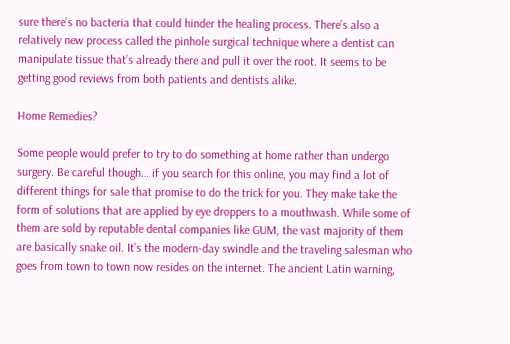sure there’s no bacteria that could hinder the healing process. There’s also a relatively new process called the pinhole surgical technique where a dentist can manipulate tissue that’s already there and pull it over the root. It seems to be getting good reviews from both patients and dentists alike.

Home Remedies?

Some people would prefer to try to do something at home rather than undergo surgery. Be careful though… if you search for this online, you may find a lot of different things for sale that promise to do the trick for you. They make take the form of solutions that are applied by eye droppers to a mouthwash. While some of them are sold by reputable dental companies like GUM, the vast majority of them are basically snake oil. It’s the modern-day swindle and the traveling salesman who goes from town to town now resides on the internet. The ancient Latin warning,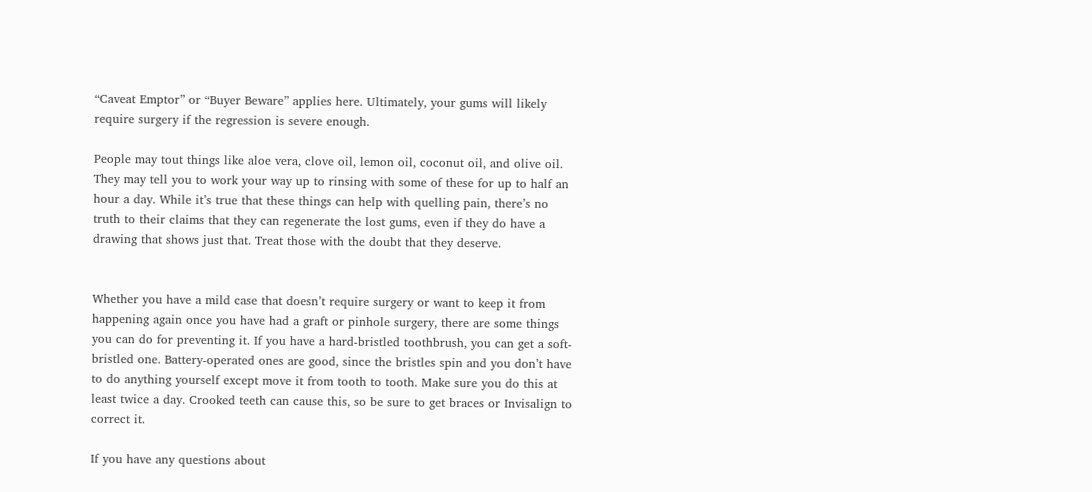“Caveat Emptor” or “Buyer Beware” applies here. Ultimately, your gums will likely require surgery if the regression is severe enough.

People may tout things like aloe vera, clove oil, lemon oil, coconut oil, and olive oil. They may tell you to work your way up to rinsing with some of these for up to half an hour a day. While it’s true that these things can help with quelling pain, there’s no truth to their claims that they can regenerate the lost gums, even if they do have a drawing that shows just that. Treat those with the doubt that they deserve.


Whether you have a mild case that doesn’t require surgery or want to keep it from happening again once you have had a graft or pinhole surgery, there are some things you can do for preventing it. If you have a hard-bristled toothbrush, you can get a soft-bristled one. Battery-operated ones are good, since the bristles spin and you don’t have to do anything yourself except move it from tooth to tooth. Make sure you do this at least twice a day. Crooked teeth can cause this, so be sure to get braces or Invisalign to correct it.

If you have any questions about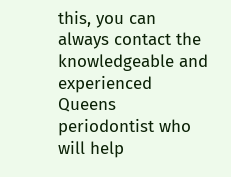this, you can always contact the knowledgeable and experienced Queens periodontist who will help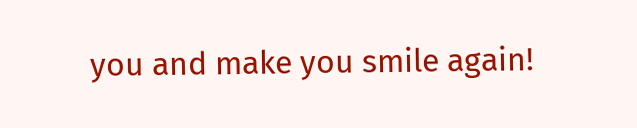you and make you smile again!